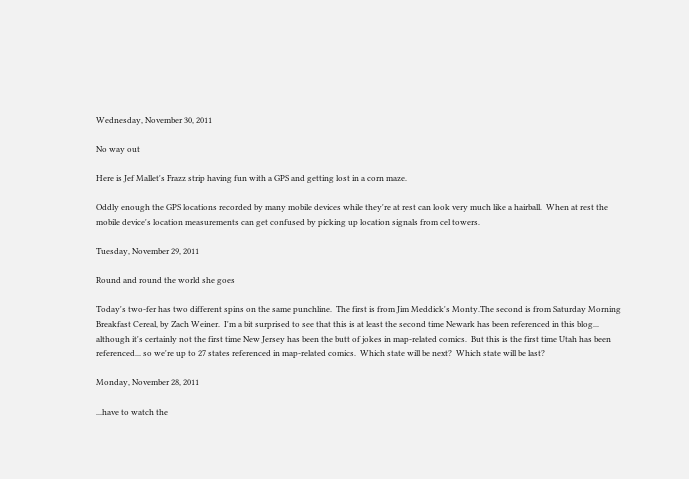Wednesday, November 30, 2011

No way out

Here is Jef Mallet's Frazz strip having fun with a GPS and getting lost in a corn maze.

Oddly enough the GPS locations recorded by many mobile devices while they're at rest can look very much like a hairball.  When at rest the mobile device's location measurements can get confused by picking up location signals from cel towers.

Tuesday, November 29, 2011

Round and round the world she goes

Today's two-fer has two different spins on the same punchline.  The first is from Jim Meddick's Monty.The second is from Saturday Morning Breakfast Cereal, by Zach Weiner.  I'm a bit surprised to see that this is at least the second time Newark has been referenced in this blog... although it's certainly not the first time New Jersey has been the butt of jokes in map-related comics.  But this is the first time Utah has been referenced... so we're up to 27 states referenced in map-related comics.  Which state will be next?  Which state will be last?

Monday, November 28, 2011

...have to watch the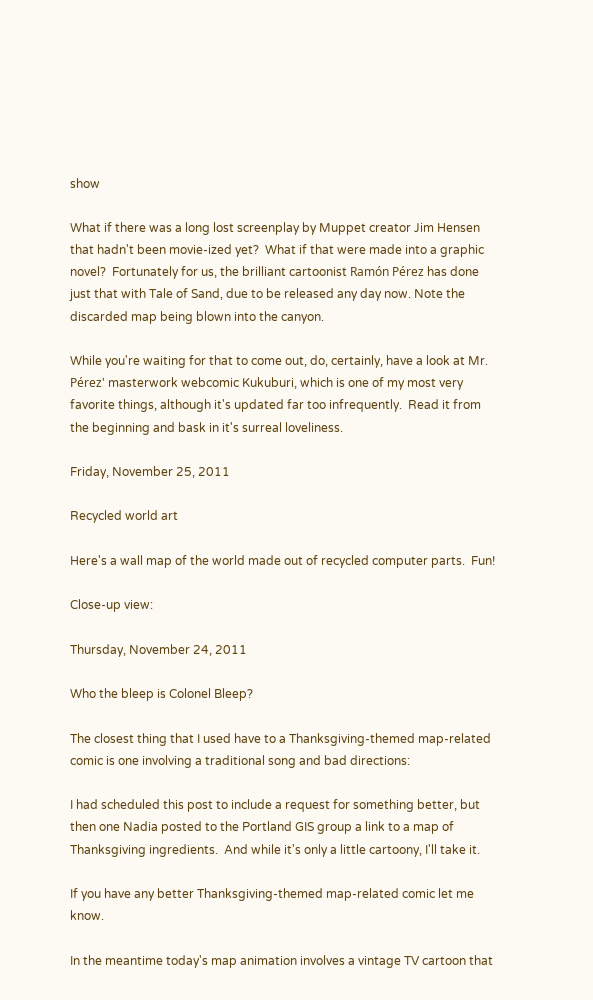show

What if there was a long lost screenplay by Muppet creator Jim Hensen that hadn't been movie-ized yet?  What if that were made into a graphic novel?  Fortunately for us, the brilliant cartoonist Ramón Pérez has done just that with Tale of Sand, due to be released any day now. Note the discarded map being blown into the canyon.

While you're waiting for that to come out, do, certainly, have a look at Mr. Pérez' masterwork webcomic Kukuburi, which is one of my most very favorite things, although it's updated far too infrequently.  Read it from the beginning and bask in it's surreal loveliness.

Friday, November 25, 2011

Recycled world art

Here's a wall map of the world made out of recycled computer parts.  Fun!

Close-up view:

Thursday, November 24, 2011

Who the bleep is Colonel Bleep?

The closest thing that I used have to a Thanksgiving-themed map-related comic is one involving a traditional song and bad directions:

I had scheduled this post to include a request for something better, but then one Nadia posted to the Portland GIS group a link to a map of Thanksgiving ingredients.  And while it's only a little cartoony, I'll take it.

If you have any better Thanksgiving-themed map-related comic let me know.

In the meantime today's map animation involves a vintage TV cartoon that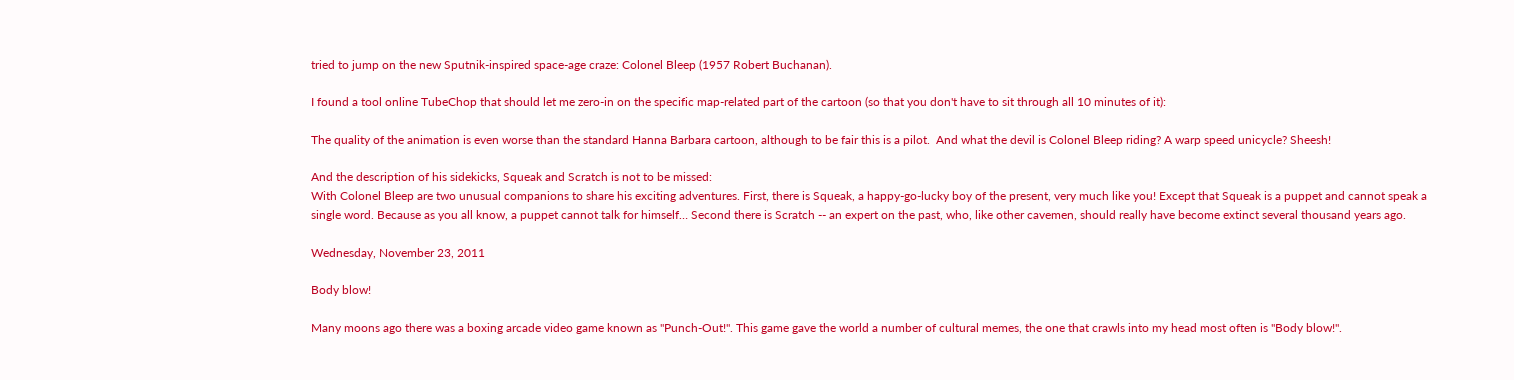tried to jump on the new Sputnik-inspired space-age craze: Colonel Bleep (1957 Robert Buchanan).

I found a tool online TubeChop that should let me zero-in on the specific map-related part of the cartoon (so that you don't have to sit through all 10 minutes of it):

The quality of the animation is even worse than the standard Hanna Barbara cartoon, although to be fair this is a pilot.  And what the devil is Colonel Bleep riding? A warp speed unicycle? Sheesh!

And the description of his sidekicks, Squeak and Scratch is not to be missed:
With Colonel Bleep are two unusual companions to share his exciting adventures. First, there is Squeak, a happy-go-lucky boy of the present, very much like you! Except that Squeak is a puppet and cannot speak a single word. Because as you all know, a puppet cannot talk for himself… Second there is Scratch -- an expert on the past, who, like other cavemen, should really have become extinct several thousand years ago.

Wednesday, November 23, 2011

Body blow!

Many moons ago there was a boxing arcade video game known as "Punch-Out!". This game gave the world a number of cultural memes, the one that crawls into my head most often is "Body blow!".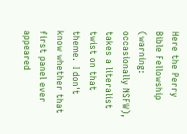Here the Perry Bible Fellowship (warning: occasionally NSFW), takes a literalist twist on that theme.  I don't know whether that first panel ever appeared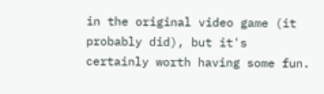in the original video game (it probably did), but it's certainly worth having some fun.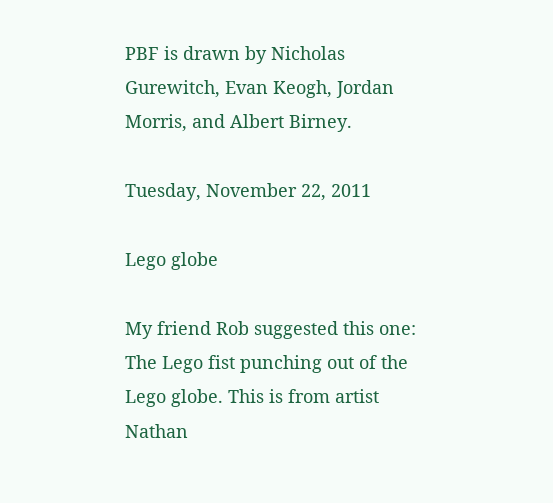PBF is drawn by Nicholas Gurewitch, Evan Keogh, Jordan Morris, and Albert Birney.

Tuesday, November 22, 2011

Lego globe

My friend Rob suggested this one: The Lego fist punching out of the Lego globe. This is from artist Nathan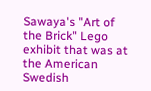Sawaya's "Art of the Brick" Lego exhibit that was at the American Swedish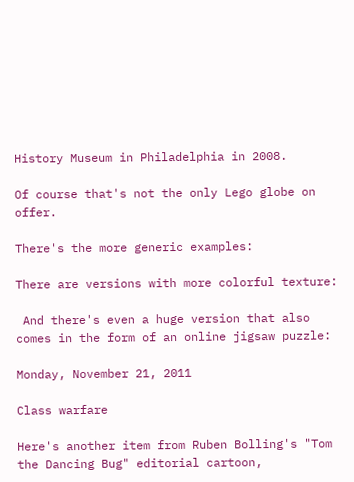History Museum in Philadelphia in 2008.

Of course that's not the only Lego globe on offer.

There's the more generic examples:

There are versions with more colorful texture:

 And there's even a huge version that also comes in the form of an online jigsaw puzzle:

Monday, November 21, 2011

Class warfare

Here's another item from Ruben Bolling's "Tom the Dancing Bug" editorial cartoon,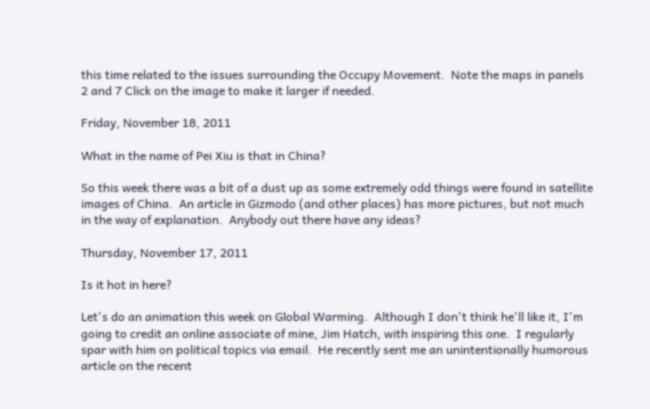this time related to the issues surrounding the Occupy Movement.  Note the maps in panels 2 and 7 Click on the image to make it larger if needed.

Friday, November 18, 2011

What in the name of Pei Xiu is that in China?

So this week there was a bit of a dust up as some extremely odd things were found in satellite images of China.  An article in Gizmodo (and other places) has more pictures, but not much in the way of explanation.  Anybody out there have any ideas?

Thursday, November 17, 2011

Is it hot in here?

Let's do an animation this week on Global Warming.  Although I don't think he'll like it, I'm going to credit an online associate of mine, Jim Hatch, with inspiring this one.  I regularly spar with him on political topics via email.  He recently sent me an unintentionally humorous article on the recent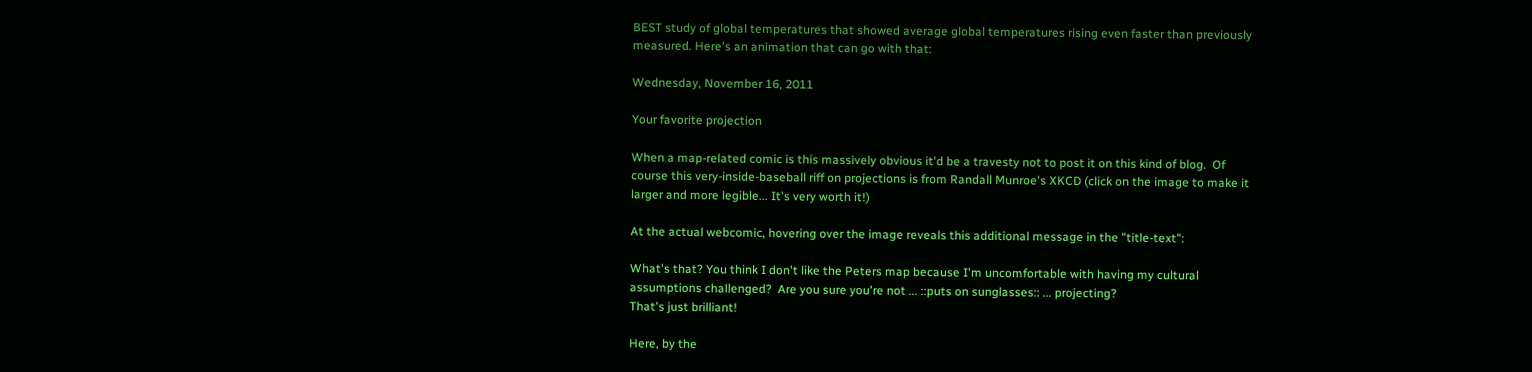BEST study of global temperatures that showed average global temperatures rising even faster than previously measured. Here's an animation that can go with that:

Wednesday, November 16, 2011

Your favorite projection

When a map-related comic is this massively obvious it'd be a travesty not to post it on this kind of blog.  Of course this very-inside-baseball riff on projections is from Randall Munroe's XKCD (click on the image to make it larger and more legible... It's very worth it!)

At the actual webcomic, hovering over the image reveals this additional message in the "title-text":

What's that? You think I don't like the Peters map because I'm uncomfortable with having my cultural assumptions challenged?  Are you sure you're not ... ::puts on sunglasses:: ... projecting?
That's just brilliant!

Here, by the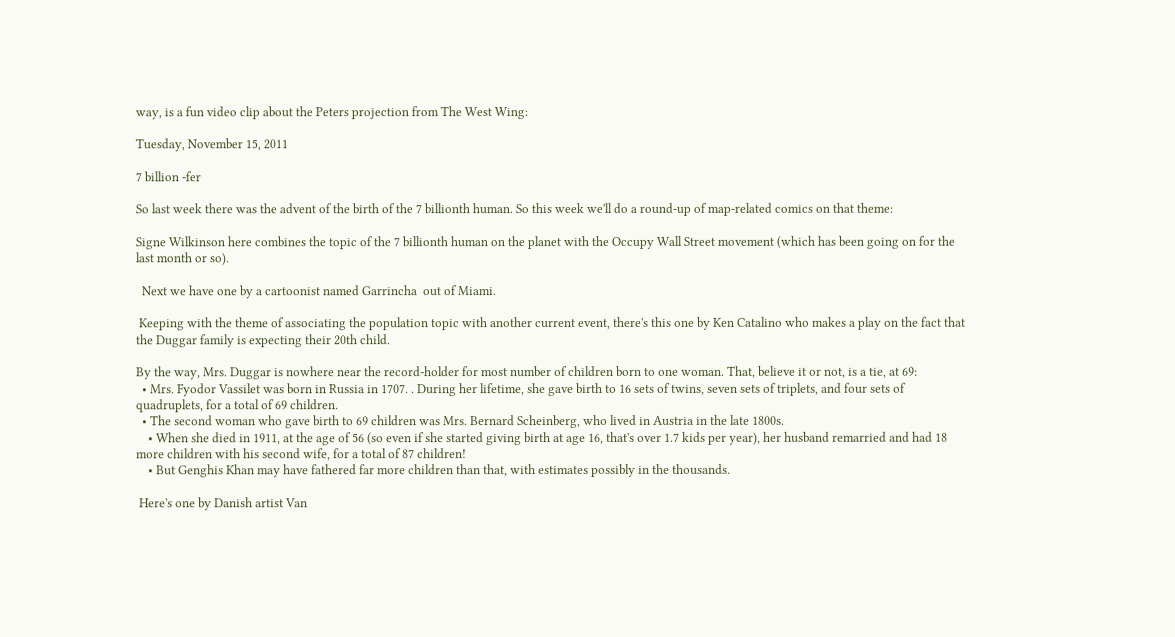way, is a fun video clip about the Peters projection from The West Wing:

Tuesday, November 15, 2011

7 billion -fer

So last week there was the advent of the birth of the 7 billionth human. So this week we'll do a round-up of map-related comics on that theme:

Signe Wilkinson here combines the topic of the 7 billionth human on the planet with the Occupy Wall Street movement (which has been going on for the last month or so).

  Next we have one by a cartoonist named Garrincha  out of Miami.

 Keeping with the theme of associating the population topic with another current event, there's this one by Ken Catalino who makes a play on the fact that the Duggar family is expecting their 20th child.

By the way, Mrs. Duggar is nowhere near the record-holder for most number of children born to one woman. That, believe it or not, is a tie, at 69:
  • Mrs. Fyodor Vassilet was born in Russia in 1707. . During her lifetime, she gave birth to 16 sets of twins, seven sets of triplets, and four sets of quadruplets, for a total of 69 children.
  • The second woman who gave birth to 69 children was Mrs. Bernard Scheinberg, who lived in Austria in the late 1800s.
    • When she died in 1911, at the age of 56 (so even if she started giving birth at age 16, that's over 1.7 kids per year), her husband remarried and had 18 more children with his second wife, for a total of 87 children!
    • But Genghis Khan may have fathered far more children than that, with estimates possibly in the thousands.

 Here's one by Danish artist Van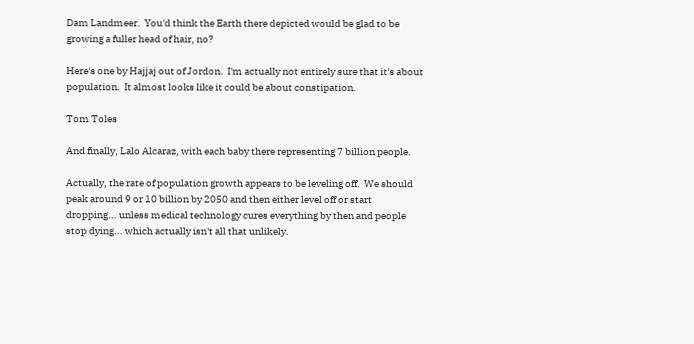Dam Landmeer.  You'd think the Earth there depicted would be glad to be growing a fuller head of hair, no?

Here's one by Hajjaj out of Jordon.  I'm actually not entirely sure that it's about population.  It almost looks like it could be about constipation.

Tom Toles

And finally, Lalo Alcaraz, with each baby there representing 7 billion people.

Actually, the rate of population growth appears to be leveling off.  We should peak around 9 or 10 billion by 2050 and then either level off or start dropping... unless medical technology cures everything by then and people stop dying... which actually isn't all that unlikely.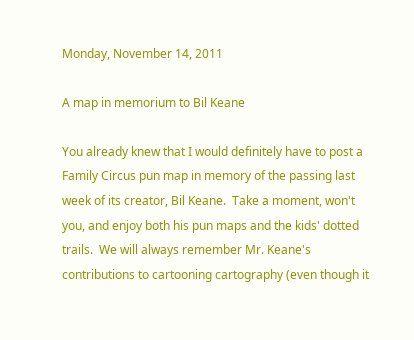Monday, November 14, 2011

A map in memorium to Bil Keane

You already knew that I would definitely have to post a Family Circus pun map in memory of the passing last week of its creator, Bil Keane.  Take a moment, won't you, and enjoy both his pun maps and the kids' dotted trails.  We will always remember Mr. Keane's contributions to cartooning cartography (even though it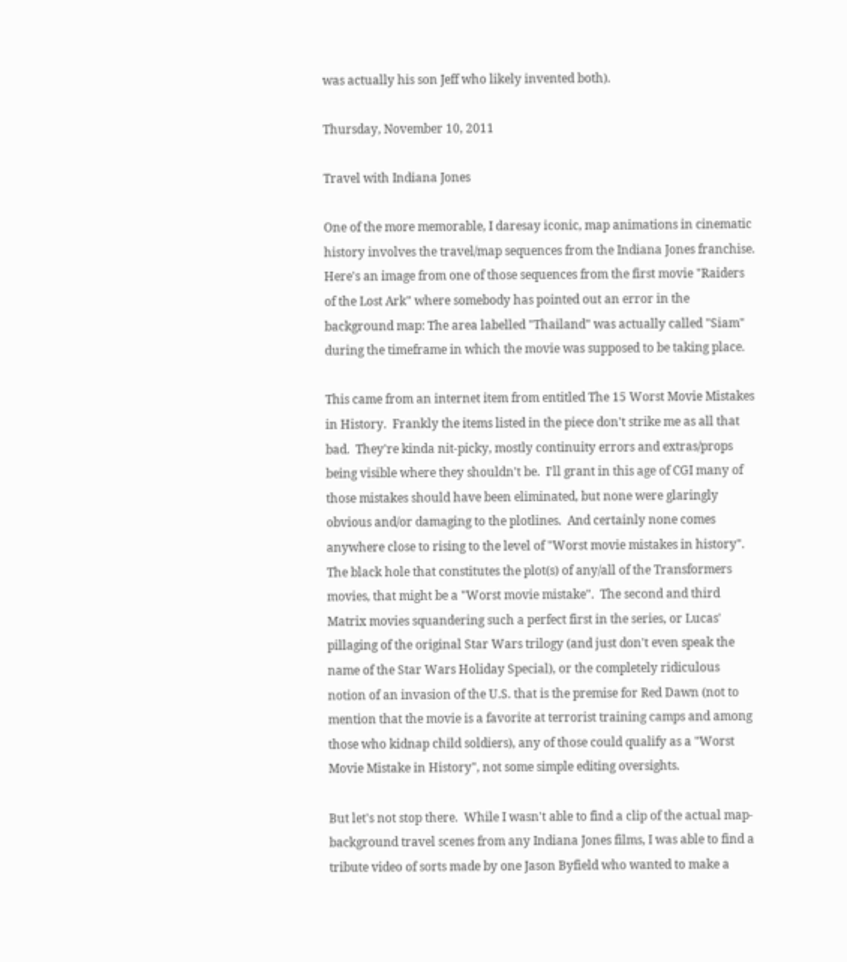was actually his son Jeff who likely invented both).

Thursday, November 10, 2011

Travel with Indiana Jones

One of the more memorable, I daresay iconic, map animations in cinematic history involves the travel/map sequences from the Indiana Jones franchise.  Here's an image from one of those sequences from the first movie "Raiders of the Lost Ark" where somebody has pointed out an error in the background map: The area labelled "Thailand" was actually called "Siam" during the timeframe in which the movie was supposed to be taking place.

This came from an internet item from entitled The 15 Worst Movie Mistakes in History.  Frankly the items listed in the piece don't strike me as all that bad.  They're kinda nit-picky, mostly continuity errors and extras/props being visible where they shouldn't be.  I'll grant in this age of CGI many of those mistakes should have been eliminated, but none were glaringly obvious and/or damaging to the plotlines.  And certainly none comes anywhere close to rising to the level of "Worst movie mistakes in history".  The black hole that constitutes the plot(s) of any/all of the Transformers movies, that might be a "Worst movie mistake".  The second and third Matrix movies squandering such a perfect first in the series, or Lucas' pillaging of the original Star Wars trilogy (and just don't even speak the name of the Star Wars Holiday Special), or the completely ridiculous notion of an invasion of the U.S. that is the premise for Red Dawn (not to mention that the movie is a favorite at terrorist training camps and among those who kidnap child soldiers), any of those could qualify as a "Worst Movie Mistake in History", not some simple editing oversights.

But let's not stop there.  While I wasn't able to find a clip of the actual map-background travel scenes from any Indiana Jones films, I was able to find a tribute video of sorts made by one Jason Byfield who wanted to make a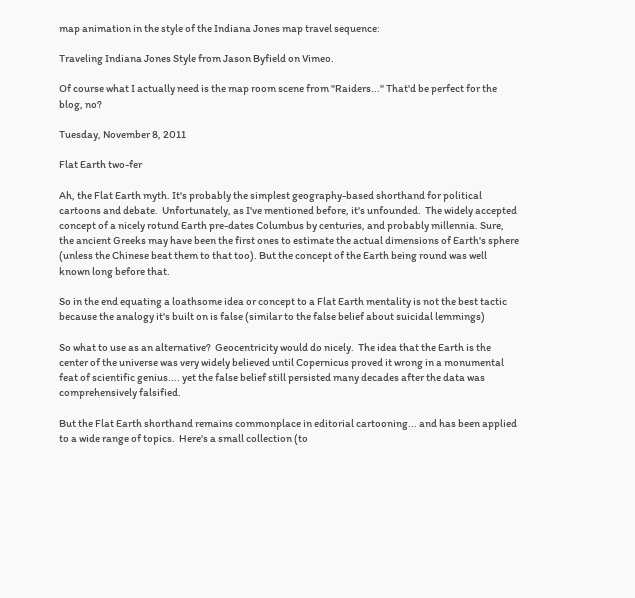map animation in the style of the Indiana Jones map travel sequence:

Traveling Indiana Jones Style from Jason Byfield on Vimeo.

Of course what I actually need is the map room scene from "Raiders..." That'd be perfect for the blog, no?

Tuesday, November 8, 2011

Flat Earth two-fer

Ah, the Flat Earth myth. It's probably the simplest geography-based shorthand for political cartoons and debate.  Unfortunately, as I've mentioned before, it's unfounded.  The widely accepted concept of a nicely rotund Earth pre-dates Columbus by centuries, and probably millennia. Sure, the ancient Greeks may have been the first ones to estimate the actual dimensions of Earth's sphere (unless the Chinese beat them to that too). But the concept of the Earth being round was well known long before that.

So in the end equating a loathsome idea or concept to a Flat Earth mentality is not the best tactic because the analogy it's built on is false (similar to the false belief about suicidal lemmings)

So what to use as an alternative?  Geocentricity would do nicely.  The idea that the Earth is the center of the universe was very widely believed until Copernicus proved it wrong in a monumental feat of scientific genius.... yet the false belief still persisted many decades after the data was comprehensively falsified.

But the Flat Earth shorthand remains commonplace in editorial cartooning... and has been applied to a wide range of topics.  Here's a small collection (to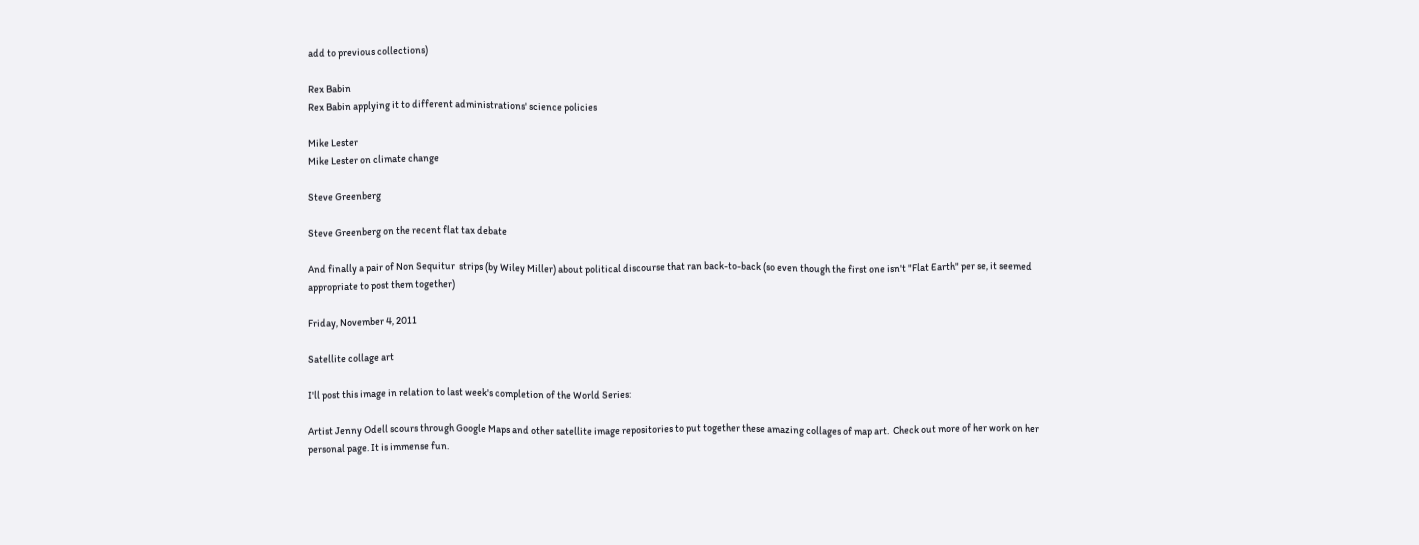add to previous collections)

Rex Babin
Rex Babin applying it to different administrations' science policies

Mike Lester
Mike Lester on climate change

Steve Greenberg

Steve Greenberg on the recent flat tax debate

And finally a pair of Non Sequitur  strips (by Wiley Miller) about political discourse that ran back-to-back (so even though the first one isn't "Flat Earth" per se, it seemed appropriate to post them together)

Friday, November 4, 2011

Satellite collage art

I'll post this image in relation to last week's completion of the World Series:

Artist Jenny Odell scours through Google Maps and other satellite image repositories to put together these amazing collages of map art.  Check out more of her work on her personal page. It is immense fun.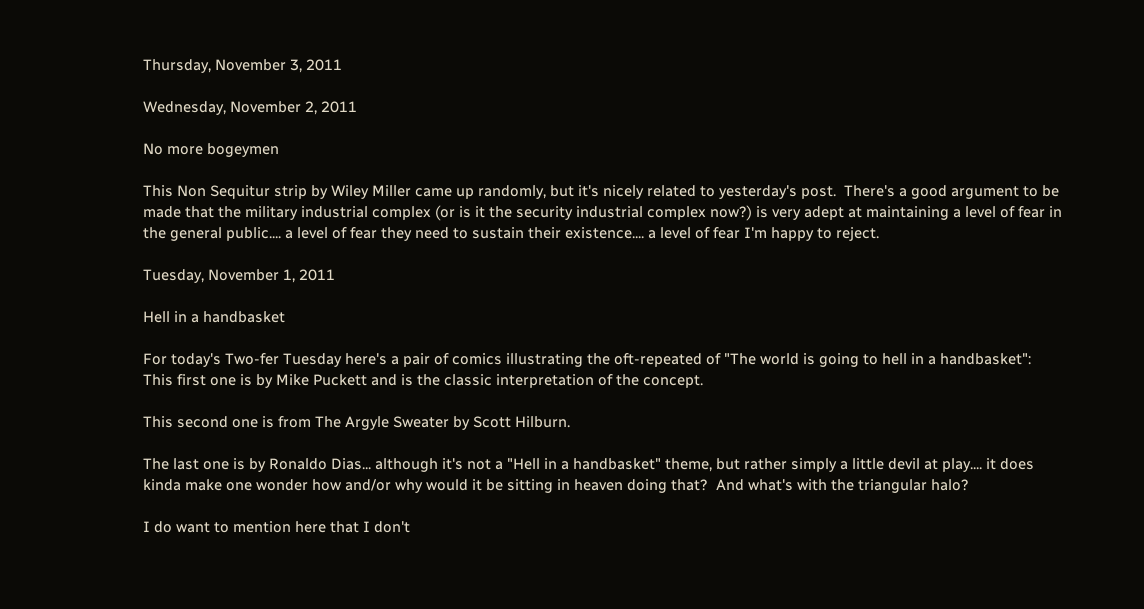Thursday, November 3, 2011

Wednesday, November 2, 2011

No more bogeymen

This Non Sequitur strip by Wiley Miller came up randomly, but it's nicely related to yesterday's post.  There's a good argument to be made that the military industrial complex (or is it the security industrial complex now?) is very adept at maintaining a level of fear in the general public.... a level of fear they need to sustain their existence.... a level of fear I'm happy to reject.

Tuesday, November 1, 2011

Hell in a handbasket

For today's Two-fer Tuesday here's a pair of comics illustrating the oft-repeated of "The world is going to hell in a handbasket":
This first one is by Mike Puckett and is the classic interpretation of the concept.

This second one is from The Argyle Sweater by Scott Hilburn.

The last one is by Ronaldo Dias... although it's not a "Hell in a handbasket" theme, but rather simply a little devil at play.... it does kinda make one wonder how and/or why would it be sitting in heaven doing that?  And what's with the triangular halo?

I do want to mention here that I don't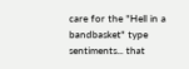care for the "Hell in a bandbasket" type sentiments... that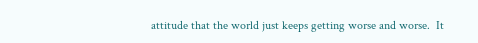attitude that the world just keeps getting worse and worse.  It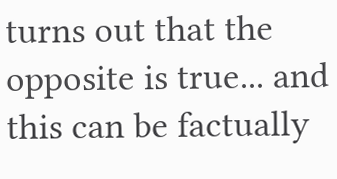turns out that the opposite is true... and this can be factually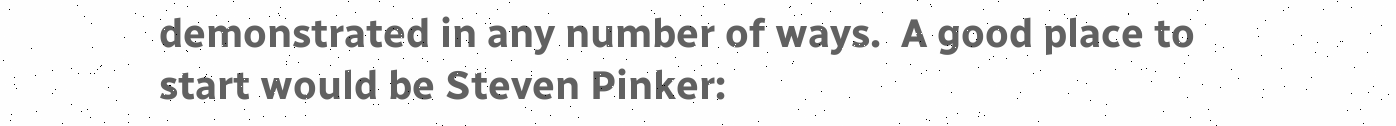demonstrated in any number of ways.  A good place to start would be Steven Pinker: